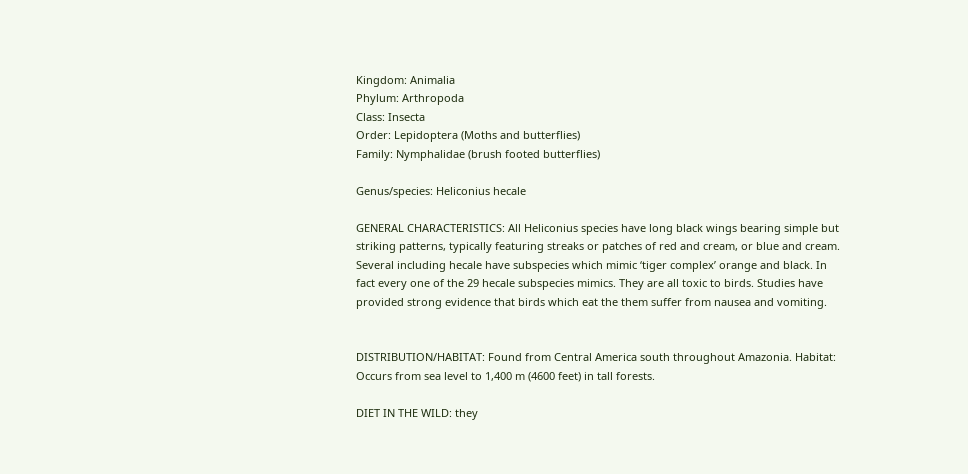Kingdom: Animalia
Phylum: Arthropoda
Class: Insecta
Order: Lepidoptera (Moths and butterflies)
Family: Nymphalidae (brush footed butterflies)

Genus/species: Heliconius hecale

GENERAL CHARACTERISTICS: All Heliconius species have long black wings bearing simple but striking patterns, typically featuring streaks or patches of red and cream, or blue and cream. Several including hecale have subspecies which mimic ‘tiger complex’ orange and black. In fact every one of the 29 hecale subspecies mimics. They are all toxic to birds. Studies have provided strong evidence that birds which eat the them suffer from nausea and vomiting.


DISTRIBUTION/HABITAT: Found from Central America south throughout Amazonia. Habitat: Occurs from sea level to 1,400 m (4600 feet) in tall forests.

DIET IN THE WILD: they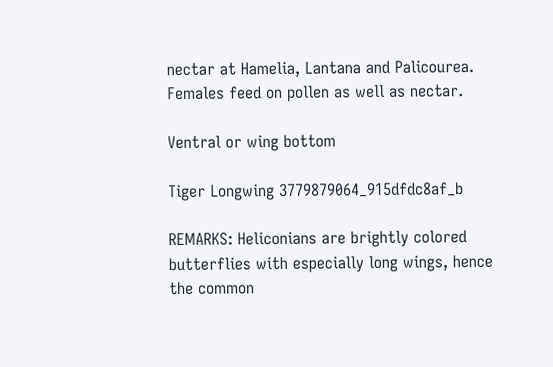nectar at Hamelia, Lantana and Palicourea. Females feed on pollen as well as nectar.

Ventral or wing bottom

Tiger Longwing 3779879064_915dfdc8af_b

REMARKS: Heliconians are brightly colored butterflies with especially long wings, hence the common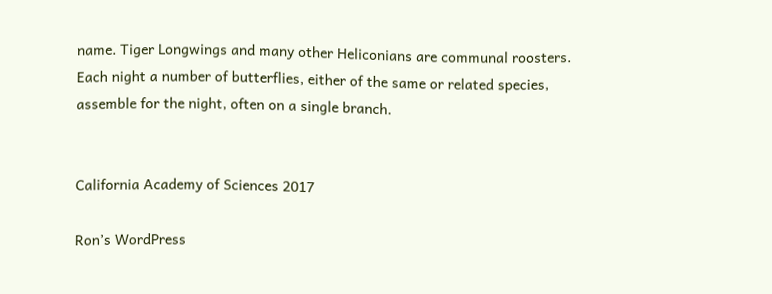name. Tiger Longwings and many other Heliconians are communal roosters. Each night a number of butterflies, either of the same or related species, assemble for the night, often on a single branch.


California Academy of Sciences 2017

Ron’s WordPress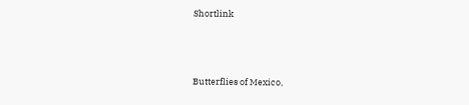Shortlink



Butterflies of Mexico,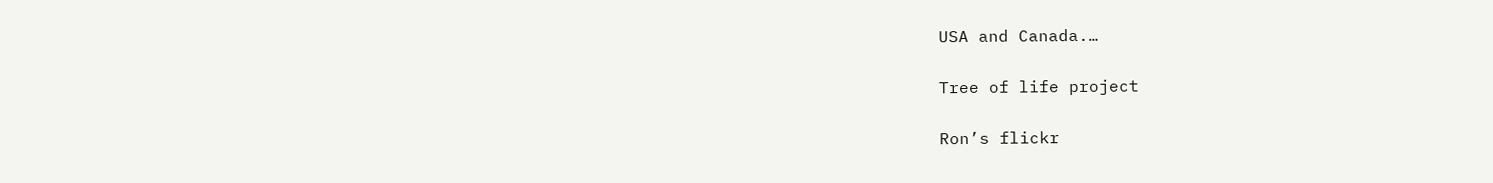USA and Canada.…

Tree of life project

Ron’s flickr